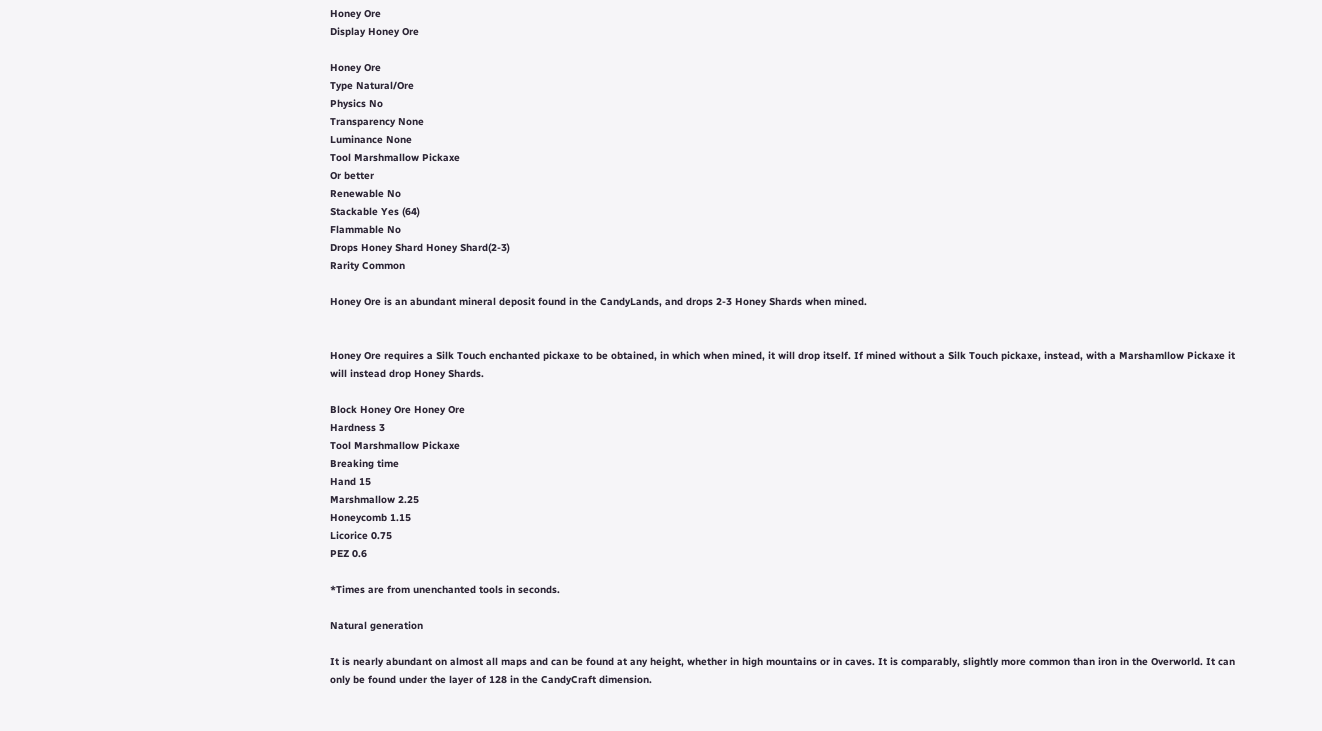Honey Ore
Display Honey Ore

Honey Ore
Type Natural/Ore
Physics No
Transparency None
Luminance None
Tool Marshmallow Pickaxe
Or better
Renewable No
Stackable Yes (64)
Flammable No
Drops Honey Shard Honey Shard(2-3)
Rarity Common

Honey Ore is an abundant mineral deposit found in the CandyLands, and drops 2-3 Honey Shards when mined.


Honey Ore requires a Silk Touch enchanted pickaxe to be obtained, in which when mined, it will drop itself. If mined without a Silk Touch pickaxe, instead, with a Marshamllow Pickaxe it will instead drop Honey Shards.

Block Honey Ore Honey Ore
Hardness 3
Tool Marshmallow Pickaxe
Breaking time
Hand 15
Marshmallow 2.25
Honeycomb 1.15
Licorice 0.75
PEZ 0.6

*Times are from unenchanted tools in seconds.

Natural generation

It is nearly abundant on almost all maps and can be found at any height, whether in high mountains or in caves. It is comparably, slightly more common than iron in the Overworld. It can only be found under the layer of 128 in the CandyCraft dimension.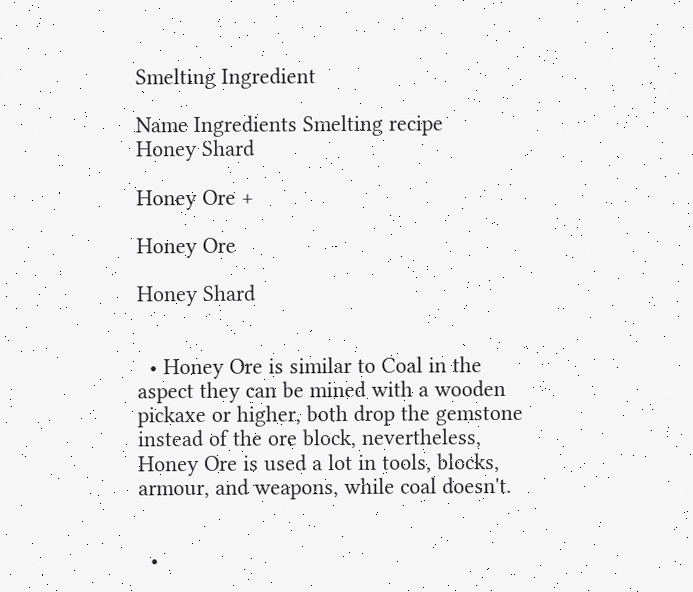Smelting Ingredient

Name Ingredients Smelting recipe
Honey Shard

Honey Ore +

Honey Ore

Honey Shard


  • Honey Ore is similar to Coal in the aspect they can be mined with a wooden pickaxe or higher, both drop the gemstone instead of the ore block, nevertheless, Honey Ore is used a lot in tools, blocks, armour, and weapons, while coal doesn't.


  •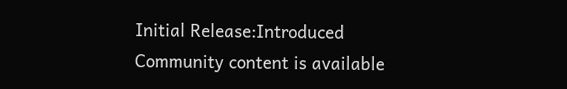Initial Release:Introduced
Community content is available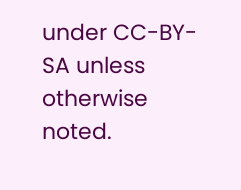under CC-BY-SA unless otherwise noted.